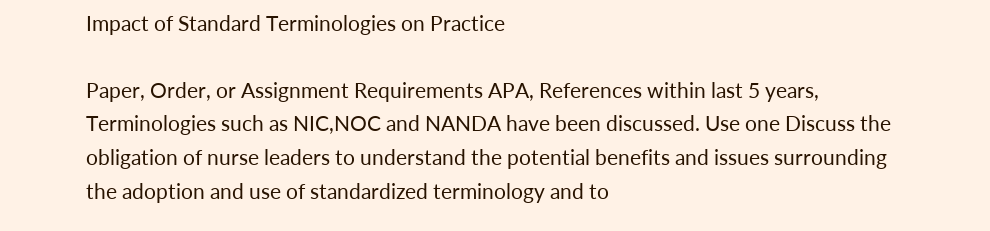Impact of Standard Terminologies on Practice

Paper, Order, or Assignment Requirements APA, References within last 5 years, Terminologies such as NIC,NOC and NANDA have been discussed. Use one Discuss the obligation of nurse leaders to understand the potential benefits and issues surrounding the adoption and use of standardized terminology and to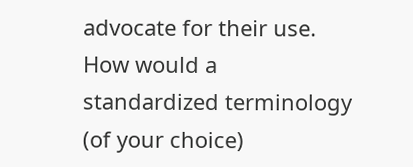advocate for their use. How would a standardized terminology (of your choice)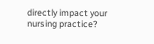directly impact your nursing practice?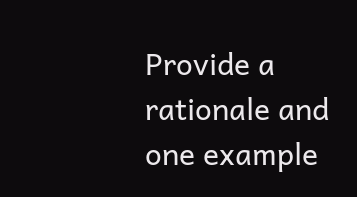Provide a rationale and one example